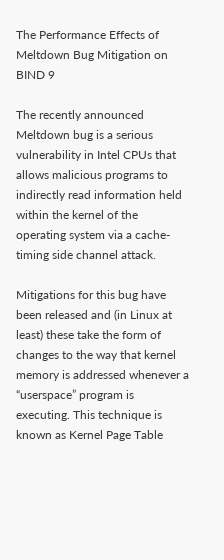The Performance Effects of Meltdown Bug Mitigation on BIND 9

The recently announced Meltdown bug is a serious vulnerability in Intel CPUs that allows malicious programs to indirectly read information held within the kernel of the operating system via a cache-timing side channel attack.

Mitigations for this bug have been released and (in Linux at least) these take the form of changes to the way that kernel memory is addressed whenever a “userspace” program is executing. This technique is known as Kernel Page Table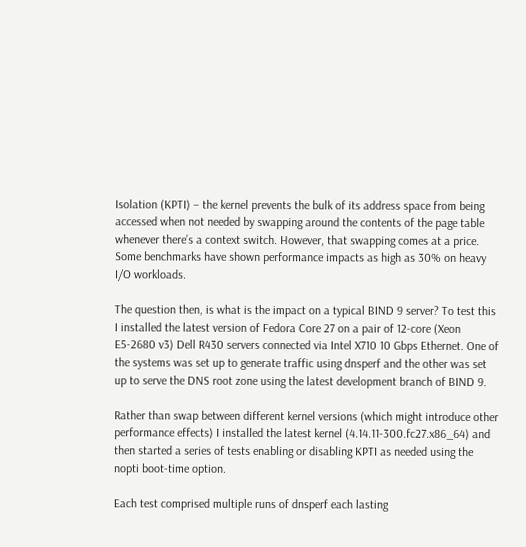Isolation (KPTI) – the kernel prevents the bulk of its address space from being accessed when not needed by swapping around the contents of the page table whenever there’s a context switch. However, that swapping comes at a price. Some benchmarks have shown performance impacts as high as 30% on heavy I/O workloads.

The question then, is what is the impact on a typical BIND 9 server? To test this I installed the latest version of Fedora Core 27 on a pair of 12-core (Xeon E5-2680 v3) Dell R430 servers connected via Intel X710 10 Gbps Ethernet. One of the systems was set up to generate traffic using dnsperf and the other was set up to serve the DNS root zone using the latest development branch of BIND 9.

Rather than swap between different kernel versions (which might introduce other performance effects) I installed the latest kernel (4.14.11-300.fc27.x86_64) and then started a series of tests enabling or disabling KPTI as needed using the nopti boot-time option.

Each test comprised multiple runs of dnsperf each lasting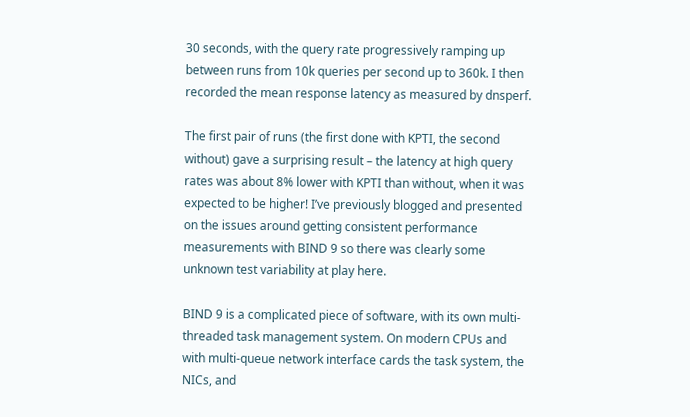30 seconds, with the query rate progressively ramping up between runs from 10k queries per second up to 360k. I then recorded the mean response latency as measured by dnsperf.

The first pair of runs (the first done with KPTI, the second without) gave a surprising result – the latency at high query rates was about 8% lower with KPTI than without, when it was expected to be higher! I’ve previously blogged and presented on the issues around getting consistent performance measurements with BIND 9 so there was clearly some unknown test variability at play here.

BIND 9 is a complicated piece of software, with its own multi-threaded task management system. On modern CPUs and with multi-queue network interface cards the task system, the NICs, and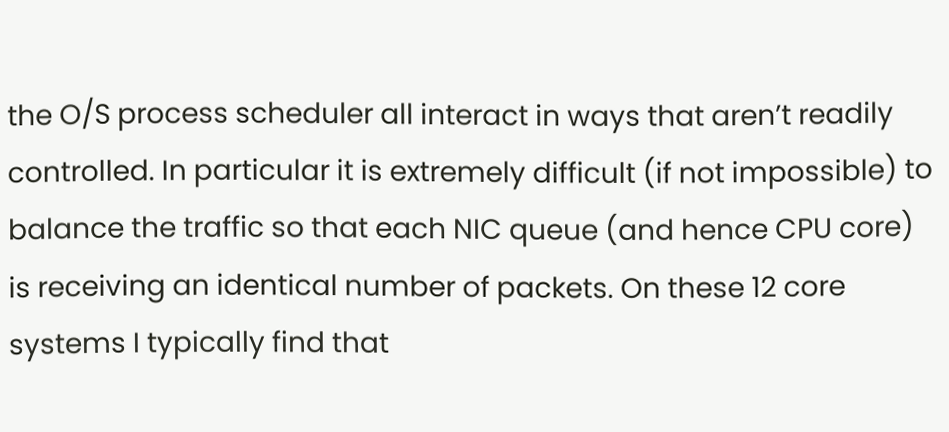the O/S process scheduler all interact in ways that aren’t readily controlled. In particular it is extremely difficult (if not impossible) to balance the traffic so that each NIC queue (and hence CPU core) is receiving an identical number of packets. On these 12 core systems I typically find that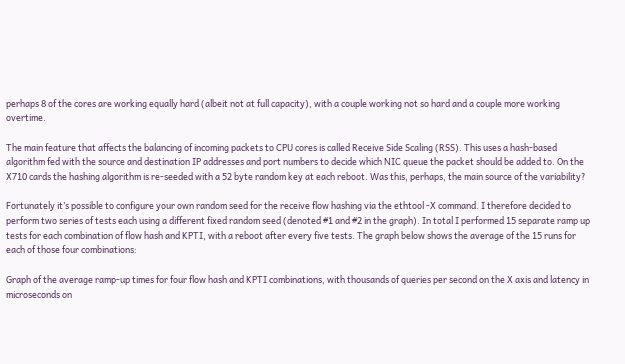perhaps 8 of the cores are working equally hard (albeit not at full capacity), with a couple working not so hard and a couple more working overtime.

The main feature that affects the balancing of incoming packets to CPU cores is called Receive Side Scaling (RSS). This uses a hash-based algorithm fed with the source and destination IP addresses and port numbers to decide which NIC queue the packet should be added to. On the X710 cards the hashing algorithm is re-seeded with a 52 byte random key at each reboot. Was this, perhaps, the main source of the variability?

Fortunately it’s possible to configure your own random seed for the receive flow hashing via the ethtool -X command. I therefore decided to perform two series of tests each using a different fixed random seed (denoted #1 and #2 in the graph). In total I performed 15 separate ramp up tests for each combination of flow hash and KPTI, with a reboot after every five tests. The graph below shows the average of the 15 runs for each of those four combinations:

Graph of the average ramp-up times for four flow hash and KPTI combinations, with thousands of queries per second on the X axis and latency in microseconds on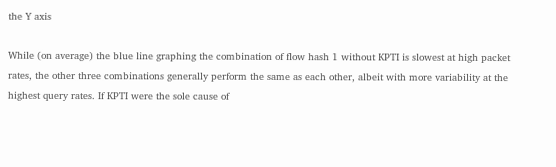the Y axis

While (on average) the blue line graphing the combination of flow hash 1 without KPTI is slowest at high packet rates, the other three combinations generally perform the same as each other, albeit with more variability at the highest query rates. If KPTI were the sole cause of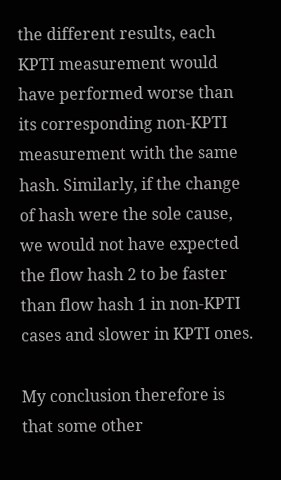the different results, each KPTI measurement would have performed worse than its corresponding non-KPTI measurement with the same hash. Similarly, if the change of hash were the sole cause, we would not have expected the flow hash 2 to be faster than flow hash 1 in non-KPTI cases and slower in KPTI ones.

My conclusion therefore is that some other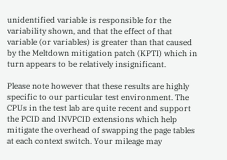unidentified variable is responsible for the variability shown, and that the effect of that variable (or variables) is greater than that caused by the Meltdown mitigation patch (KPTI) which in turn appears to be relatively insignificant.

Please note however that these results are highly specific to our particular test environment. The CPUs in the test lab are quite recent and support the PCID and INVPCID extensions which help mitigate the overhead of swapping the page tables at each context switch. Your mileage may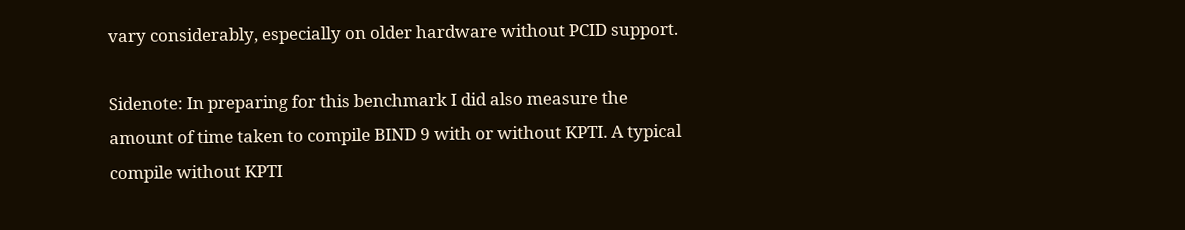vary considerably, especially on older hardware without PCID support.

Sidenote: In preparing for this benchmark I did also measure the amount of time taken to compile BIND 9 with or without KPTI. A typical compile without KPTI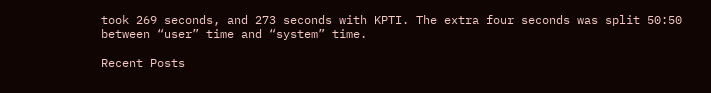took 269 seconds, and 273 seconds with KPTI. The extra four seconds was split 50:50 between “user” time and “system” time.

Recent Posts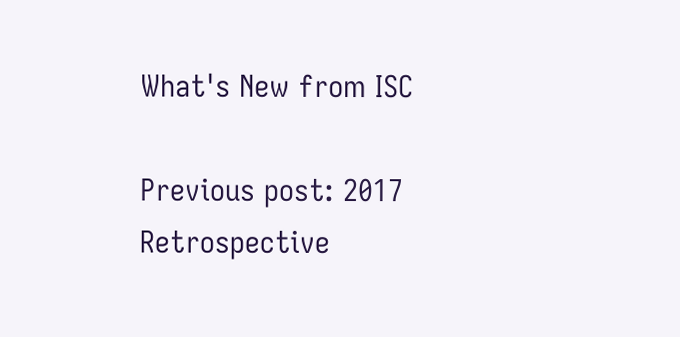What's New from ISC

Previous post: 2017 Retrospective